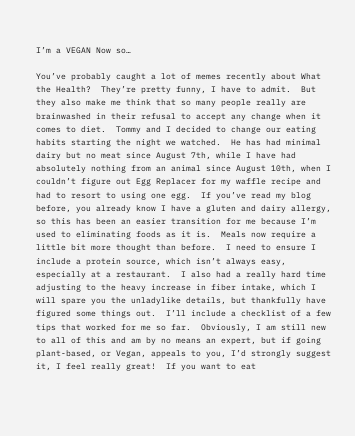I’m a VEGAN Now so…

You’ve probably caught a lot of memes recently about What the Health?  They’re pretty funny, I have to admit.  But they also make me think that so many people really are brainwashed in their refusal to accept any change when it comes to diet.  Tommy and I decided to change our eating habits starting the night we watched.  He has had minimal dairy but no meat since August 7th, while I have had absolutely nothing from an animal since August 10th, when I couldn’t figure out Egg Replacer for my waffle recipe and had to resort to using one egg.  If you’ve read my blog before, you already know I have a gluten and dairy allergy, so this has been an easier transition for me because I’m used to eliminating foods as it is.  Meals now require a little bit more thought than before.  I need to ensure I include a protein source, which isn’t always easy, especially at a restaurant.  I also had a really hard time adjusting to the heavy increase in fiber intake, which I will spare you the unladylike details, but thankfully have figured some things out.  I’ll include a checklist of a few tips that worked for me so far.  Obviously, I am still new to all of this and am by no means an expert, but if going plant-based, or Vegan, appeals to you, I’d strongly suggest it, I feel really great!  If you want to eat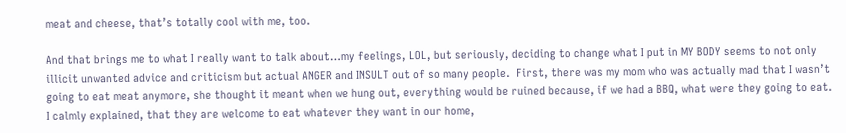meat and cheese, that’s totally cool with me, too.

And that brings me to what I really want to talk about…my feelings, LOL, but seriously, deciding to change what I put in MY BODY seems to not only illicit unwanted advice and criticism but actual ANGER and INSULT out of so many people.  First, there was my mom who was actually mad that I wasn’t going to eat meat anymore, she thought it meant when we hung out, everything would be ruined because, if we had a BBQ, what were they going to eat.  I calmly explained, that they are welcome to eat whatever they want in our home,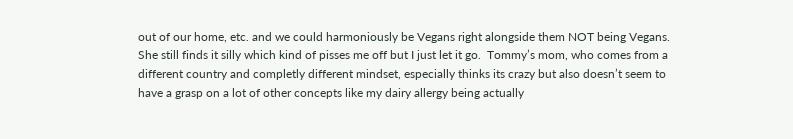out of our home, etc. and we could harmoniously be Vegans right alongside them NOT being Vegans.  She still finds it silly which kind of pisses me off but I just let it go.  Tommy’s mom, who comes from a different country and completly different mindset, especially thinks its crazy but also doesn’t seem to have a grasp on a lot of other concepts like my dairy allergy being actually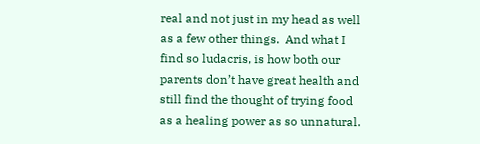real and not just in my head as well as a few other things.  And what I find so ludacris, is how both our parents don’t have great health and still find the thought of trying food as a healing power as so unnatural.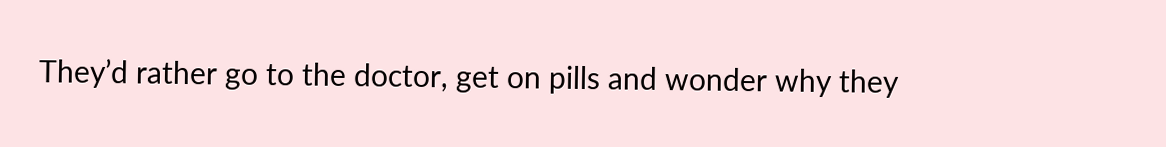They’d rather go to the doctor, get on pills and wonder why they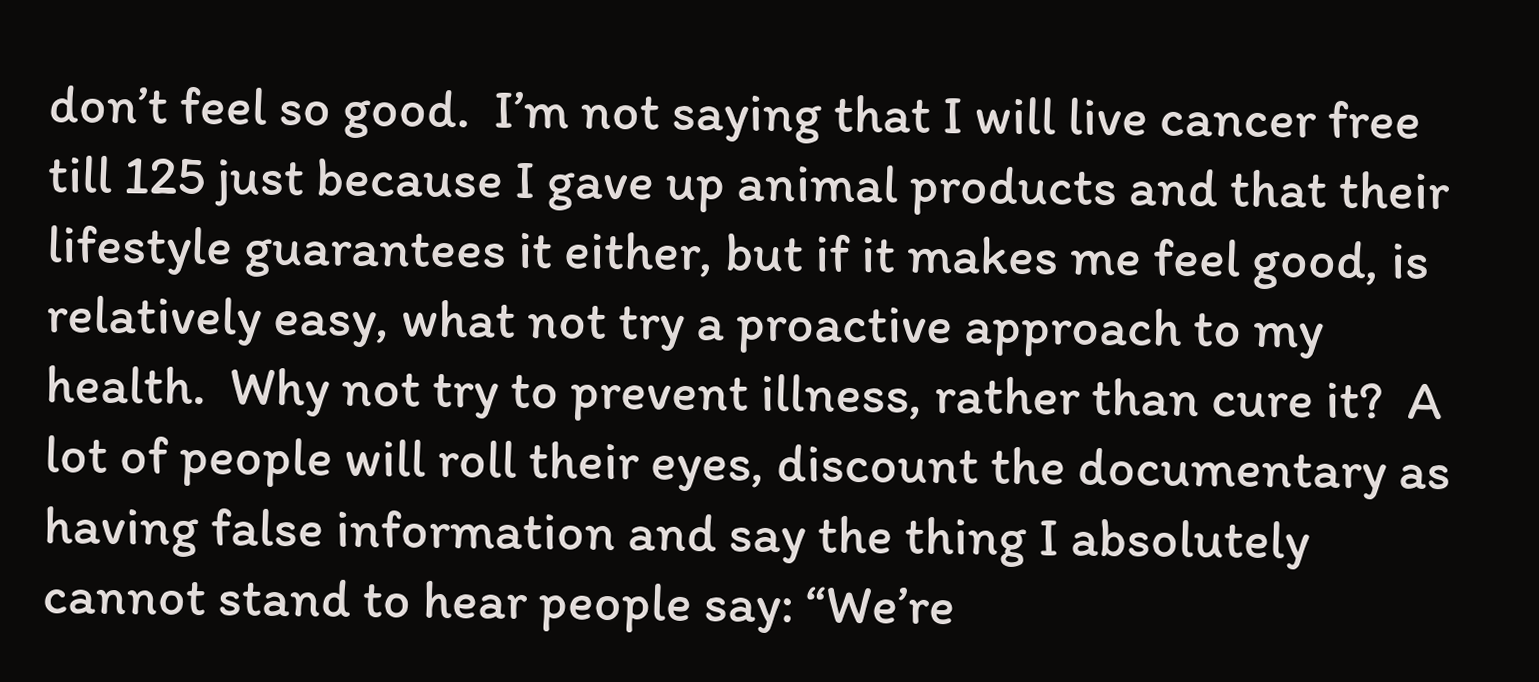don’t feel so good.  I’m not saying that I will live cancer free till 125 just because I gave up animal products and that their lifestyle guarantees it either, but if it makes me feel good, is relatively easy, what not try a proactive approach to my health.  Why not try to prevent illness, rather than cure it?  A lot of people will roll their eyes, discount the documentary as having false information and say the thing I absolutely cannot stand to hear people say: “We’re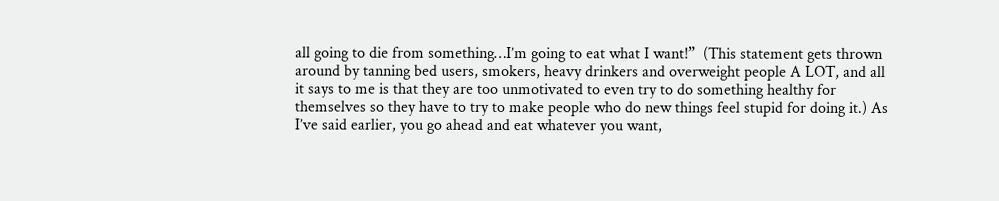all going to die from something…I’m going to eat what I want!”  (This statement gets thrown around by tanning bed users, smokers, heavy drinkers and overweight people A LOT, and all it says to me is that they are too unmotivated to even try to do something healthy for themselves so they have to try to make people who do new things feel stupid for doing it.) As I’ve said earlier, you go ahead and eat whatever you want,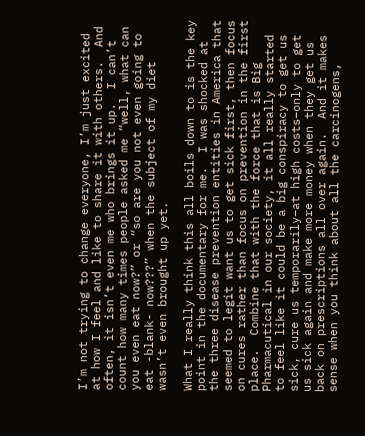I’m not trying to change everyone, I’m just excited at how I feel and like to share it with others.  And often, it isn’t even me who brings it up.  I can’t count how many times people asked me “well, what can you even eat now?” or “so are you not even going to eat -blank- now???” when the subject of my diet wasn’t even brought up yet.

What I really think this all boils down to is the key point in the documentary for me.  I was shocked at the three disease prevention entities in America that seemed to legit want us to get sick first, then focus on cures rather than focus on prevention in the first place.  Combine that with the force that is Big Pharmacutical in our society, it all really started to feel like it could be a big conspiracy to get us sick, cure us temporarily–at high costs–only to get us sick again and make more money when they get us back on prescriptions all over again.  And it makes sense when you think about all the carcinogens,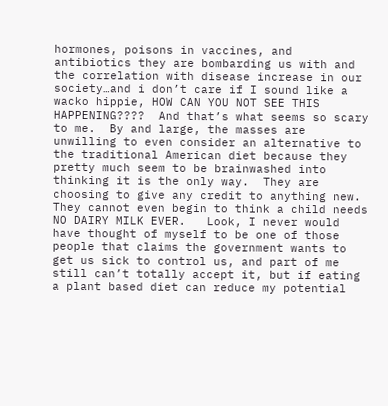hormones, poisons in vaccines, and antibiotics they are bombarding us with and the correlation with disease increase in our society…and i don’t care if I sound like a wacko hippie, HOW CAN YOU NOT SEE THIS HAPPENING????  And that’s what seems so scary to me.  By and large, the masses are unwilling to even consider an alternative to the traditional American diet because they pretty much seem to be brainwashed into thinking it is the only way.  They are choosing to give any credit to anything new.  They cannot even begin to think a child needs NO DAIRY MILK EVER.   Look, I never would have thought of myself to be one of those people that claims the government wants to get us sick to control us, and part of me still can’t totally accept it, but if eating a plant based diet can reduce my potential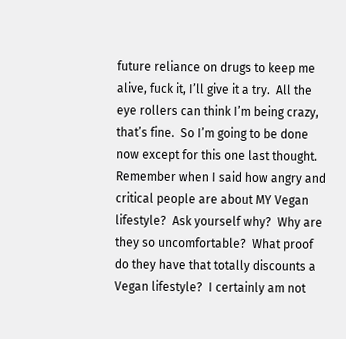future reliance on drugs to keep me alive, fuck it, I’ll give it a try.  All the eye rollers can think I’m being crazy, that’s fine.  So I’m going to be done now except for this one last thought.  Remember when I said how angry and critical people are about MY Vegan lifestyle?  Ask yourself why?  Why are they so uncomfortable?  What proof do they have that totally discounts a Vegan lifestyle?  I certainly am not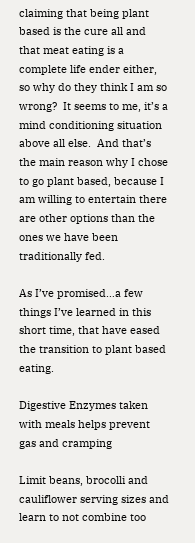claiming that being plant based is the cure all and that meat eating is a complete life ender either, so why do they think I am so wrong?  It seems to me, it’s a mind conditioning situation above all else.  And that’s the main reason why I chose to go plant based, because I am willing to entertain there are other options than the ones we have been traditionally fed.

As I’ve promised…a few things I’ve learned in this short time, that have eased the transition to plant based eating.

Digestive Enzymes taken with meals helps prevent gas and cramping

Limit beans, brocolli and cauliflower serving sizes and learn to not combine too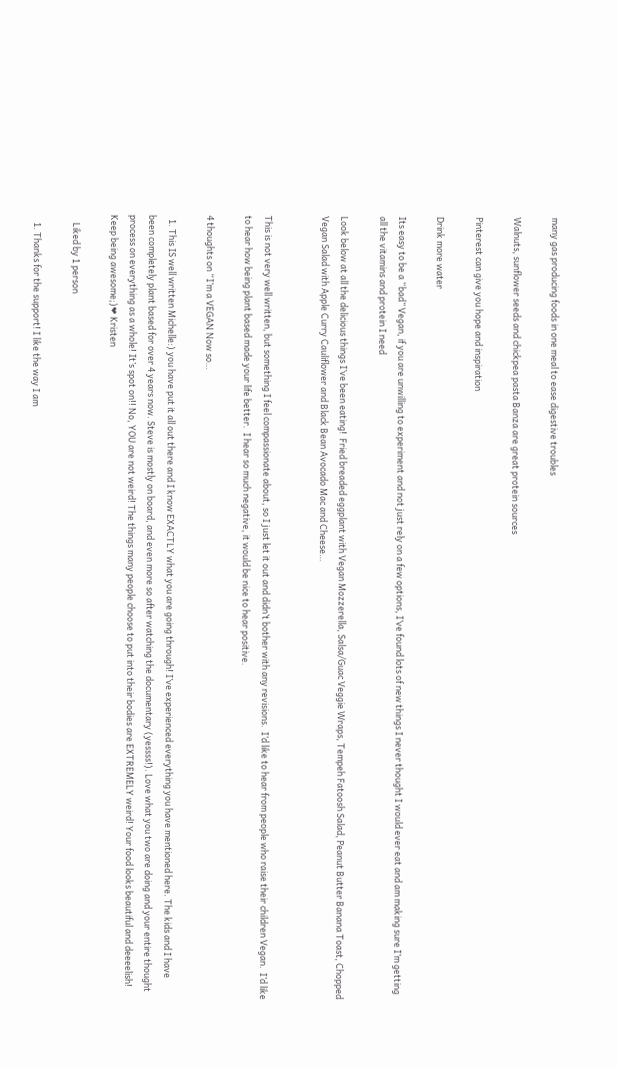many gas producing foods in one meal to ease digestive troubles

Walnuts, sunflower seeds and chickpea pasta Banza are great protein sources

Pinterest can give you hope and inspiration

Drink more water

Its easy to be a “bad” Vegan, if you are unwilling to experiment and not just rely on a few options, I’ve found lots of new things I never thought I would ever eat and am making sure I’m getting all the vitamins and protein I need

Look below at all the delicious things I’ve been eating!  Fried breaded eggplant with Vegan Mozzerella, Salsa/Guac Veggie Wraps, Tempeh Fatoosh Salad, Peanut Butter Banana Toast, Chopped Vegan Salad with Apple Curry Cauliflower and Black Bean Avocado Mac and Cheese…


This is not very well written, but something I feel compassionate about, so I just let it out and didn’t bother with any revisions.  I’d like to hear from people who raise their children Vegan.  I’d like to hear how being plant based made your life better.  I hear so much negative, it would be nice to hear positive.

4 thoughts on “I’m a VEGAN Now so…

  1. This IS well written Michelle:) you have put it all out there and I know EXACTLY what you are going through! I’ve experienced everything you have mentioned here. The kids and I have been completely plant based for over 4 years now. Steve is mostly on board, and even more so after watching the documentary (yessss!). Love what you two are doing and your entire thought process on everything as a whole! It’s spot on!! No, YOU are not weird! The things many people choose to put into their bodies are EXTREMELY weird! Your food looks beautiful and deeeelish! Keep being awesome;)❤ Kristen

    Liked by 1 person

    1. Thanks for the support! I like the way I am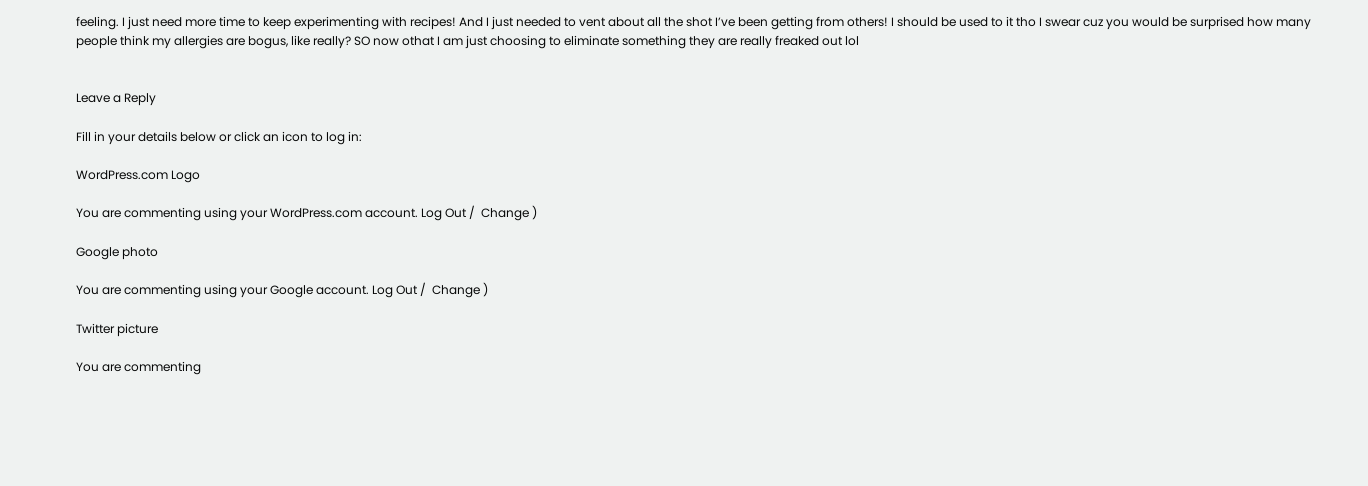feeling. I just need more time to keep experimenting with recipes! And I just needed to vent about all the shot I’ve been getting from others! I should be used to it tho I swear cuz you would be surprised how many people think my allergies are bogus, like really? SO now othat I am just choosing to eliminate something they are really freaked out lol


Leave a Reply

Fill in your details below or click an icon to log in:

WordPress.com Logo

You are commenting using your WordPress.com account. Log Out /  Change )

Google photo

You are commenting using your Google account. Log Out /  Change )

Twitter picture

You are commenting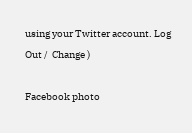using your Twitter account. Log Out /  Change )

Facebook photo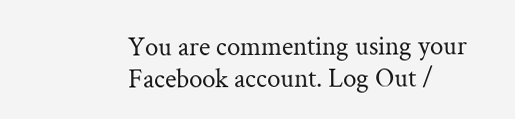You are commenting using your Facebook account. Log Out /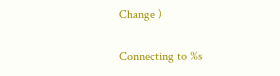Change )

Connecting to %s